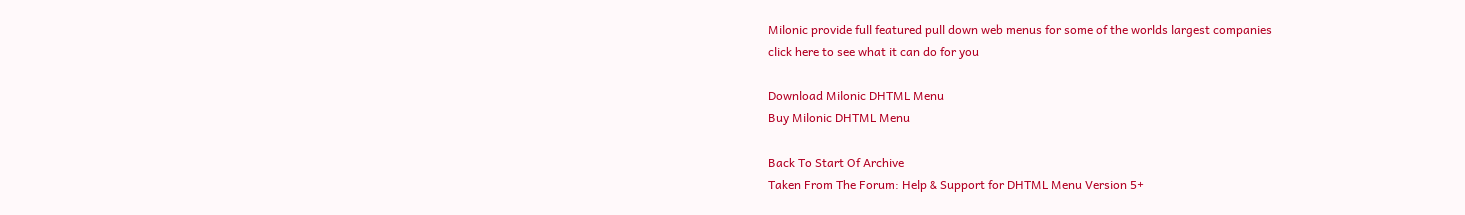Milonic provide full featured pull down web menus for some of the worlds largest companies
click here to see what it can do for you

Download Milonic DHTML Menu
Buy Milonic DHTML Menu

Back To Start Of Archive
Taken From The Forum: Help & Support for DHTML Menu Version 5+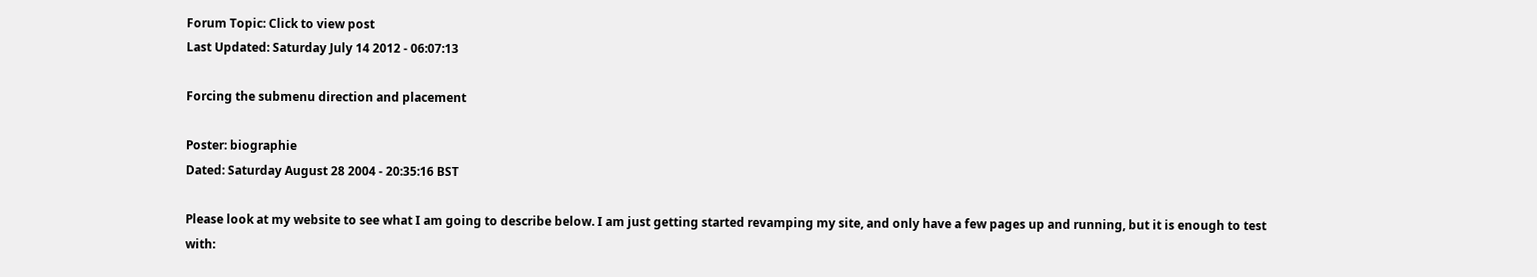Forum Topic: Click to view post
Last Updated: Saturday July 14 2012 - 06:07:13

Forcing the submenu direction and placement

Poster: biographie
Dated: Saturday August 28 2004 - 20:35:16 BST

Please look at my website to see what I am going to describe below. I am just getting started revamping my site, and only have a few pages up and running, but it is enough to test with: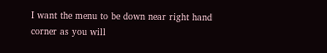I want the menu to be down near right hand corner as you will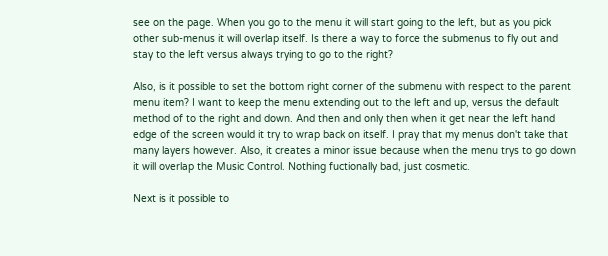see on the page. When you go to the menu it will start going to the left, but as you pick other sub-menus it will overlap itself. Is there a way to force the submenus to fly out and stay to the left versus always trying to go to the right?

Also, is it possible to set the bottom right corner of the submenu with respect to the parent menu item? I want to keep the menu extending out to the left and up, versus the default method of to the right and down. And then and only then when it get near the left hand edge of the screen would it try to wrap back on itself. I pray that my menus don't take that many layers however. Also, it creates a minor issue because when the menu trys to go down it will overlap the Music Control. Nothing fuctionally bad, just cosmetic.

Next is it possible to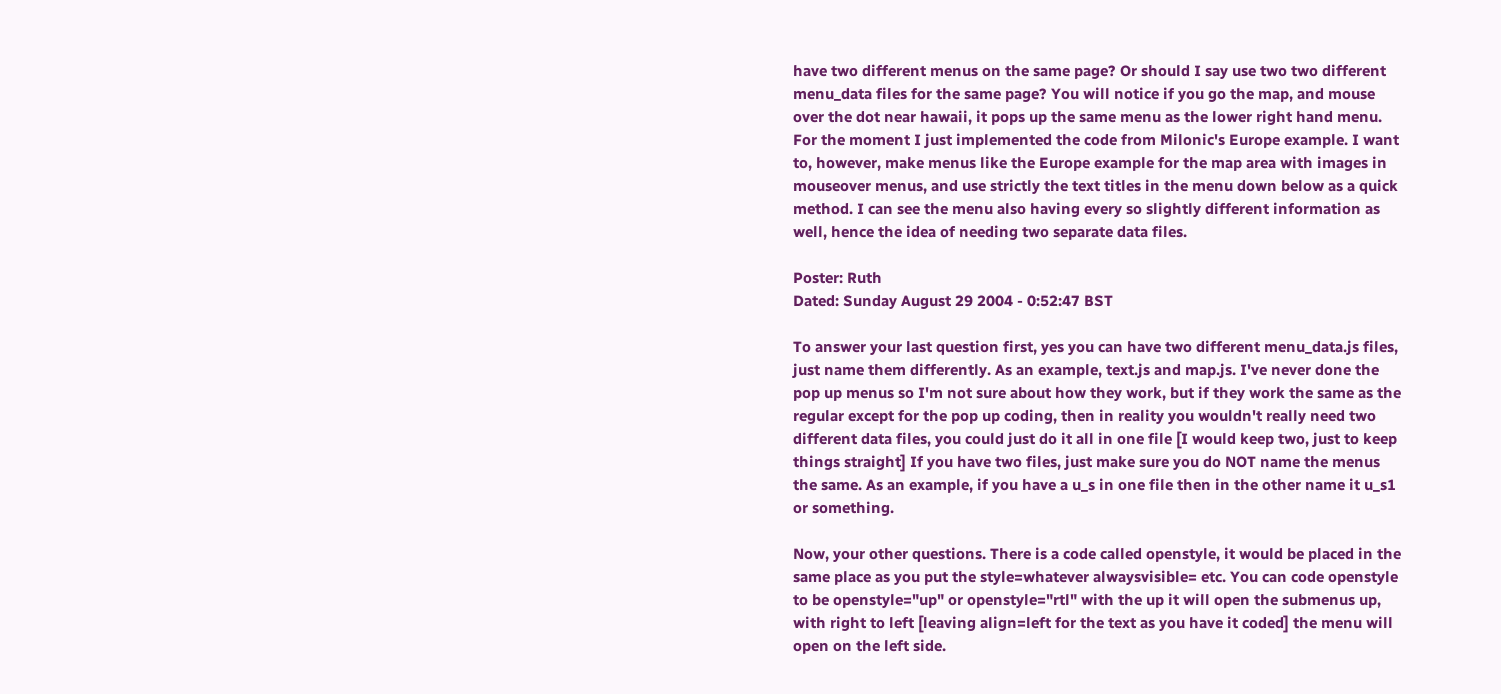have two different menus on the same page? Or should I say use two two different menu_data files for the same page? You will notice if you go the map, and mouse over the dot near hawaii, it pops up the same menu as the lower right hand menu. For the moment I just implemented the code from Milonic's Europe example. I want to, however, make menus like the Europe example for the map area with images in mouseover menus, and use strictly the text titles in the menu down below as a quick method. I can see the menu also having every so slightly different information as well, hence the idea of needing two separate data files.

Poster: Ruth
Dated: Sunday August 29 2004 - 0:52:47 BST

To answer your last question first, yes you can have two different menu_data.js files, just name them differently. As an example, text.js and map.js. I've never done the pop up menus so I'm not sure about how they work, but if they work the same as the regular except for the pop up coding, then in reality you wouldn't really need two different data files, you could just do it all in one file [I would keep two, just to keep things straight] If you have two files, just make sure you do NOT name the menus the same. As an example, if you have a u_s in one file then in the other name it u_s1 or something.

Now, your other questions. There is a code called openstyle, it would be placed in the same place as you put the style=whatever alwaysvisible= etc. You can code openstyle to be openstyle="up" or openstyle="rtl" with the up it will open the submenus up, with right to left [leaving align=left for the text as you have it coded] the menu will open on the left side.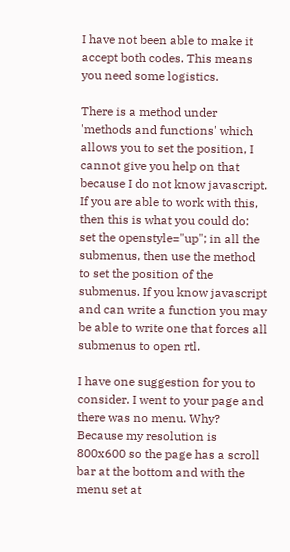I have not been able to make it accept both codes. This means you need some logistics.

There is a method under 'methods and functions' which allows you to set the position, I cannot give you help on that because I do not know javascript. If you are able to work with this, then this is what you could do:
set the openstyle="up"; in all the submenus, then use the method to set the position of the submenus. If you know javascript and can write a function you may be able to write one that forces all submenus to open rtl.

I have one suggestion for you to consider. I went to your page and there was no menu. Why? Because my resolution is 800x600 so the page has a scroll bar at the bottom and with the menu set at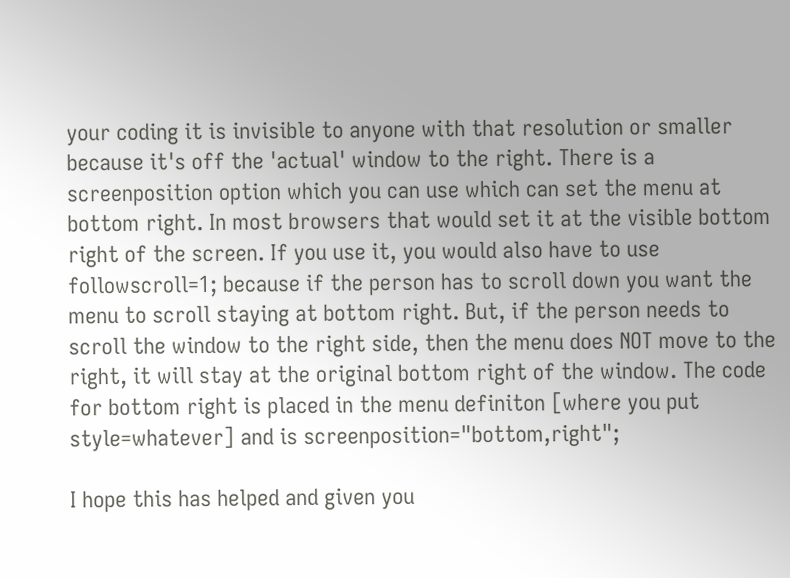your coding it is invisible to anyone with that resolution or smaller because it's off the 'actual' window to the right. There is a screenposition option which you can use which can set the menu at bottom right. In most browsers that would set it at the visible bottom right of the screen. If you use it, you would also have to use followscroll=1; because if the person has to scroll down you want the menu to scroll staying at bottom right. But, if the person needs to scroll the window to the right side, then the menu does NOT move to the right, it will stay at the original bottom right of the window. The code for bottom right is placed in the menu definiton [where you put style=whatever] and is screenposition="bottom,right";

I hope this has helped and given you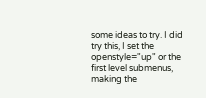some ideas to try. I did try this, I set the openstyle="up" or the first level submenus, making the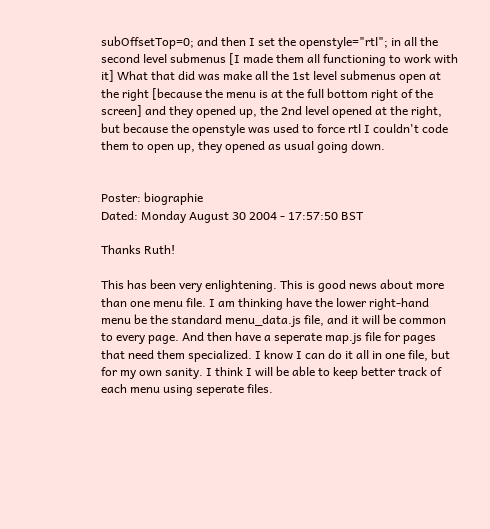subOffsetTop=0; and then I set the openstyle="rtl"; in all the second level submenus [I made them all functioning to work with it] What that did was make all the 1st level submenus open at the right [because the menu is at the full bottom right of the screen] and they opened up, the 2nd level opened at the right, but because the openstyle was used to force rtl I couldn't code them to open up, they opened as usual going down.


Poster: biographie
Dated: Monday August 30 2004 - 17:57:50 BST

Thanks Ruth!

This has been very enlightening. This is good news about more than one menu file. I am thinking have the lower right-hand menu be the standard menu_data.js file, and it will be common to every page. And then have a seperate map.js file for pages that need them specialized. I know I can do it all in one file, but for my own sanity. I think I will be able to keep better track of each menu using seperate files.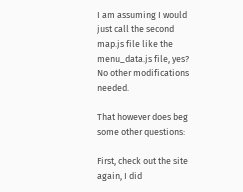I am assuming I would just call the second map.js file like the menu_data.js file, yes? No other modifications needed.

That however does beg some other questions:

First, check out the site again, I did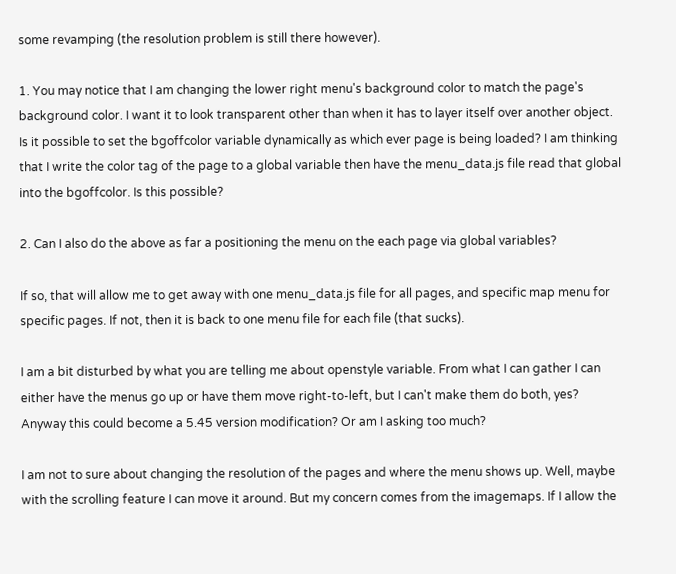some revamping (the resolution problem is still there however).

1. You may notice that I am changing the lower right menu's background color to match the page's background color. I want it to look transparent other than when it has to layer itself over another object. Is it possible to set the bgoffcolor variable dynamically as which ever page is being loaded? I am thinking that I write the color tag of the page to a global variable then have the menu_data.js file read that global into the bgoffcolor. Is this possible?

2. Can I also do the above as far a positioning the menu on the each page via global variables?

If so, that will allow me to get away with one menu_data.js file for all pages, and specific map menu for specific pages. If not, then it is back to one menu file for each file (that sucks).

I am a bit disturbed by what you are telling me about openstyle variable. From what I can gather I can either have the menus go up or have them move right-to-left, but I can't make them do both, yes? Anyway this could become a 5.45 version modification? Or am I asking too much?

I am not to sure about changing the resolution of the pages and where the menu shows up. Well, maybe with the scrolling feature I can move it around. But my concern comes from the imagemaps. If I allow the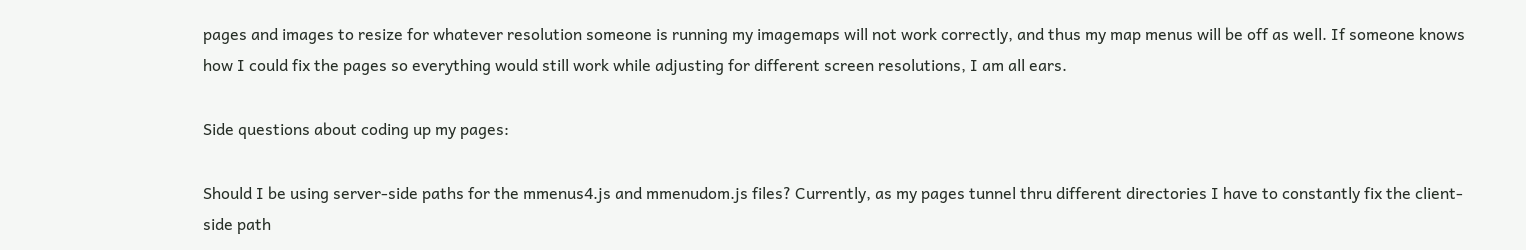pages and images to resize for whatever resolution someone is running my imagemaps will not work correctly, and thus my map menus will be off as well. If someone knows how I could fix the pages so everything would still work while adjusting for different screen resolutions, I am all ears.

Side questions about coding up my pages:

Should I be using server-side paths for the mmenus4.js and mmenudom.js files? Currently, as my pages tunnel thru different directories I have to constantly fix the client-side path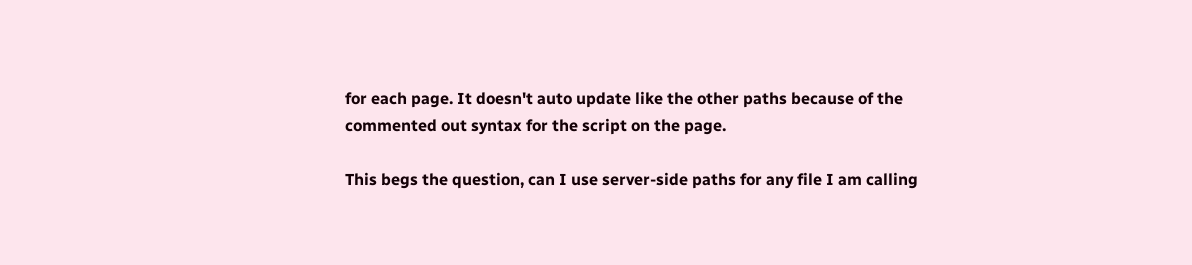for each page. It doesn't auto update like the other paths because of the commented out syntax for the script on the page.

This begs the question, can I use server-side paths for any file I am calling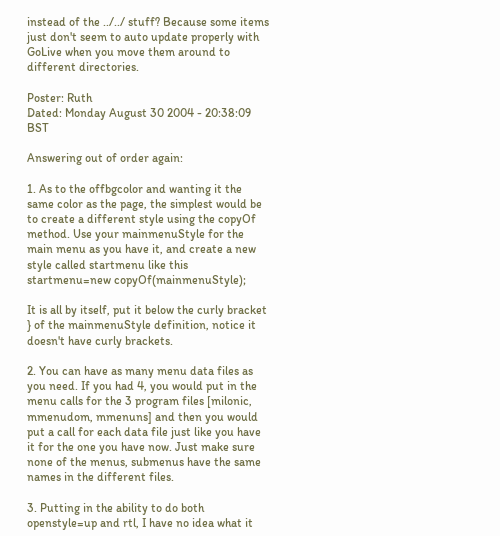instead of the ../../ stuff? Because some items just don't seem to auto update properly with GoLive when you move them around to different directories.

Poster: Ruth
Dated: Monday August 30 2004 - 20:38:09 BST

Answering out of order again:

1. As to the offbgcolor and wanting it the same color as the page, the simplest would be to create a different style using the copyOf method. Use your mainmenuStyle for the main menu as you have it, and create a new style called startmenu like this
startmenu=new copyOf(mainmenuStyle);

It is all by itself, put it below the curly bracket } of the mainmenuStyle definition, notice it doesn't have curly brackets.

2. You can have as many menu data files as you need. If you had 4, you would put in the menu calls for the 3 program files [milonic, mmenudom, mmenuns] and then you would put a call for each data file just like you have it for the one you have now. Just make sure none of the menus, submenus have the same names in the different files.

3. Putting in the ability to do both openstyle=up and rtl, I have no idea what it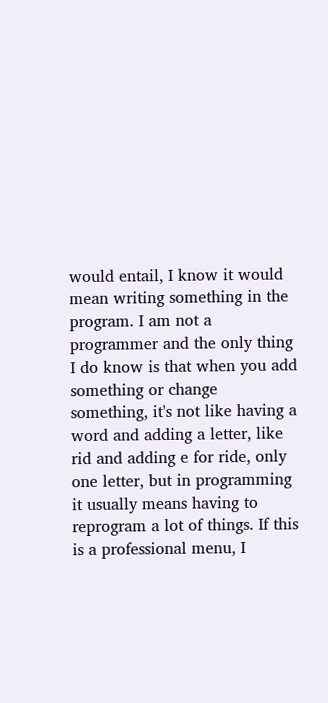would entail, I know it would mean writing something in the program. I am not a programmer and the only thing I do know is that when you add something or change something, it's not like having a word and adding a letter, like rid and adding e for ride, only one letter, but in programming it usually means having to reprogram a lot of things. If this is a professional menu, I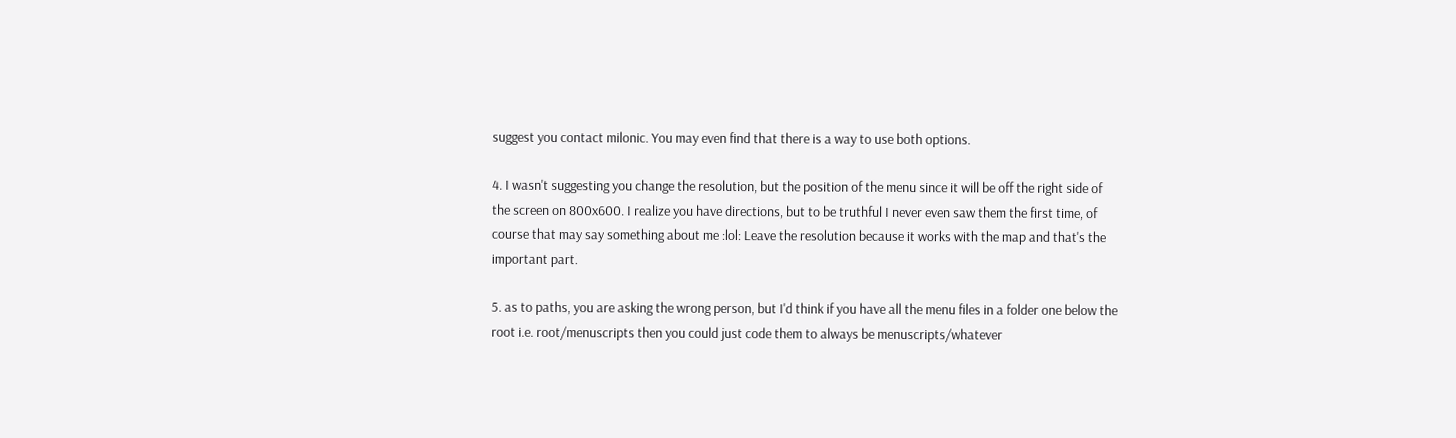suggest you contact milonic. You may even find that there is a way to use both options.

4. I wasn't suggesting you change the resolution, but the position of the menu since it will be off the right side of the screen on 800x600. I realize you have directions, but to be truthful I never even saw them the first time, of course that may say something about me :lol: Leave the resolution because it works with the map and that's the important part.

5. as to paths, you are asking the wrong person, but I'd think if you have all the menu files in a folder one below the root i.e. root/menuscripts then you could just code them to always be menuscripts/whatever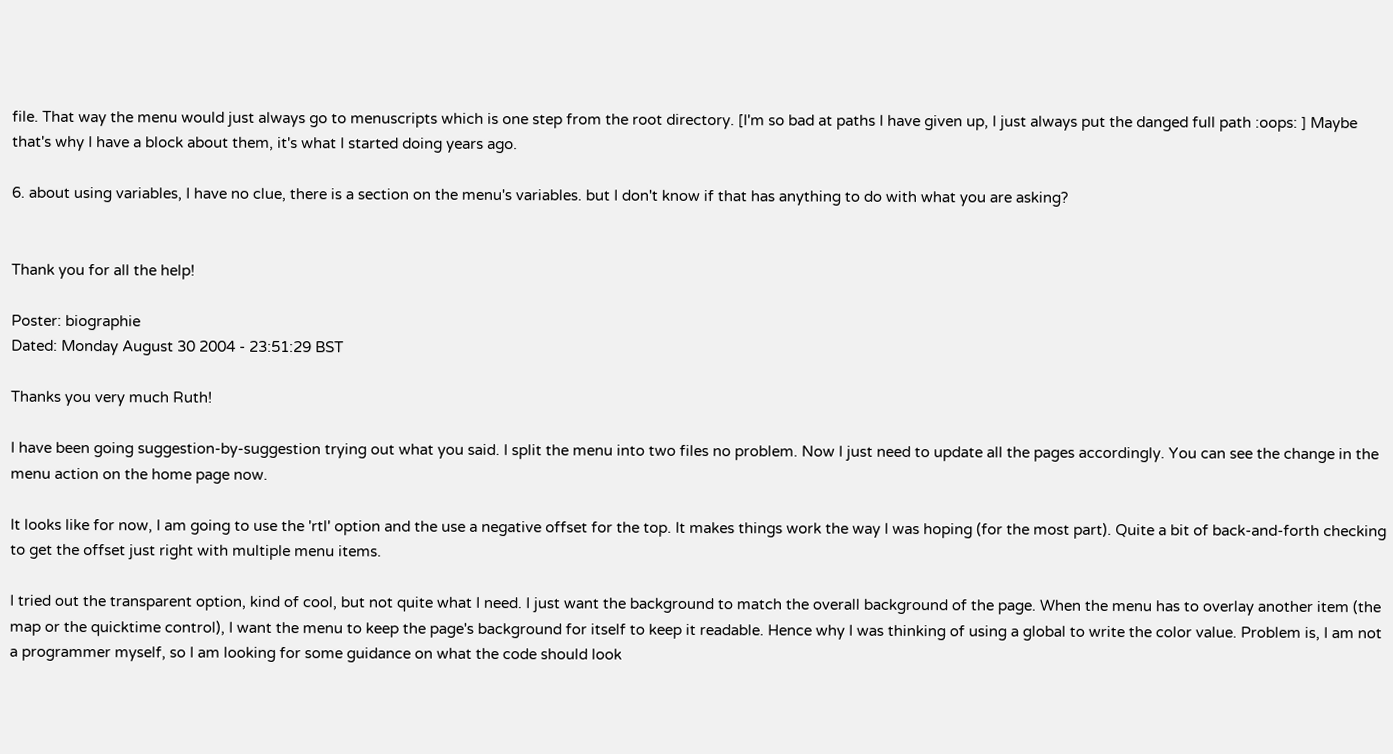file. That way the menu would just always go to menuscripts which is one step from the root directory. [I'm so bad at paths I have given up, I just always put the danged full path :oops: ] Maybe that's why I have a block about them, it's what I started doing years ago.

6. about using variables, I have no clue, there is a section on the menu's variables. but I don't know if that has anything to do with what you are asking?


Thank you for all the help!

Poster: biographie
Dated: Monday August 30 2004 - 23:51:29 BST

Thanks you very much Ruth!

I have been going suggestion-by-suggestion trying out what you said. I split the menu into two files no problem. Now I just need to update all the pages accordingly. You can see the change in the menu action on the home page now.

It looks like for now, I am going to use the 'rtl' option and the use a negative offset for the top. It makes things work the way I was hoping (for the most part). Quite a bit of back-and-forth checking to get the offset just right with multiple menu items.

I tried out the transparent option, kind of cool, but not quite what I need. I just want the background to match the overall background of the page. When the menu has to overlay another item (the map or the quicktime control), I want the menu to keep the page's background for itself to keep it readable. Hence why I was thinking of using a global to write the color value. Problem is, I am not a programmer myself, so I am looking for some guidance on what the code should look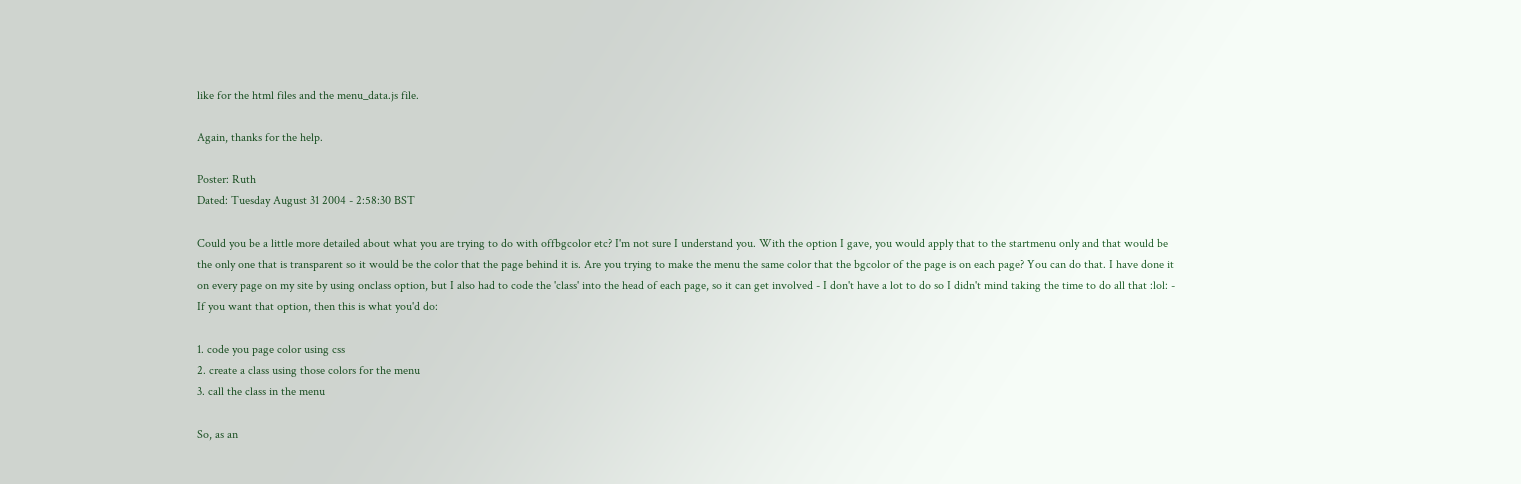like for the html files and the menu_data.js file.

Again, thanks for the help.

Poster: Ruth
Dated: Tuesday August 31 2004 - 2:58:30 BST

Could you be a little more detailed about what you are trying to do with offbgcolor etc? I'm not sure I understand you. With the option I gave, you would apply that to the startmenu only and that would be the only one that is transparent so it would be the color that the page behind it is. Are you trying to make the menu the same color that the bgcolor of the page is on each page? You can do that. I have done it on every page on my site by using onclass option, but I also had to code the 'class' into the head of each page, so it can get involved - I don't have a lot to do so I didn't mind taking the time to do all that :lol: - If you want that option, then this is what you'd do:

1. code you page color using css
2. create a class using those colors for the menu
3. call the class in the menu

So, as an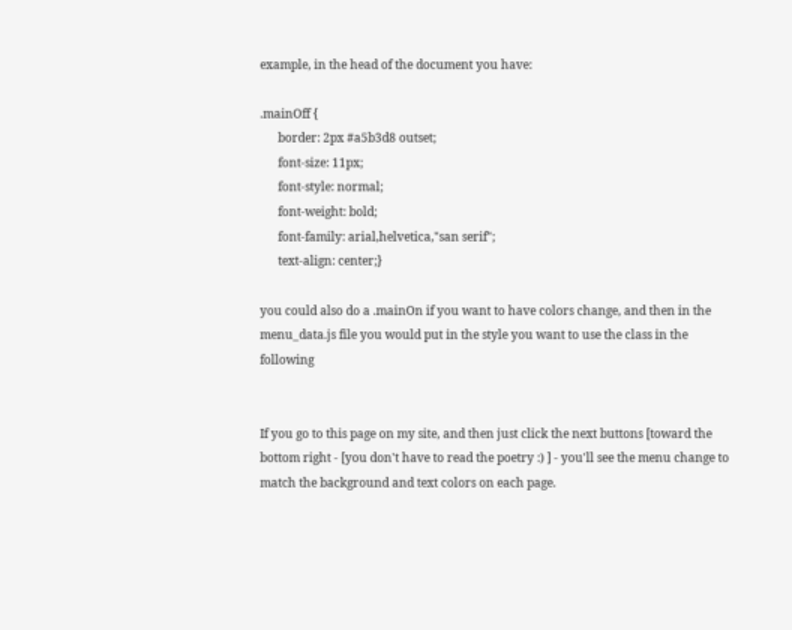example, in the head of the document you have:

.mainOff {
      border: 2px #a5b3d8 outset;
      font-size: 11px;
      font-style: normal;
      font-weight: bold;
      font-family: arial,helvetica,"san serif";
      text-align: center;}

you could also do a .mainOn if you want to have colors change, and then in the menu_data.js file you would put in the style you want to use the class in the following


If you go to this page on my site, and then just click the next buttons [toward the bottom right - [you don't have to read the poetry :) ] - you'll see the menu change to match the background and text colors on each page.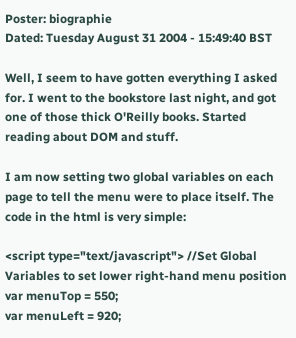Poster: biographie
Dated: Tuesday August 31 2004 - 15:49:40 BST

Well, I seem to have gotten everything I asked for. I went to the bookstore last night, and got one of those thick O'Reilly books. Started reading about DOM and stuff.

I am now setting two global variables on each page to tell the menu were to place itself. The code in the html is very simple:

<script type="text/javascript"> //Set Global Variables to set lower right-hand menu position
var menuTop = 550;
var menuLeft = 920;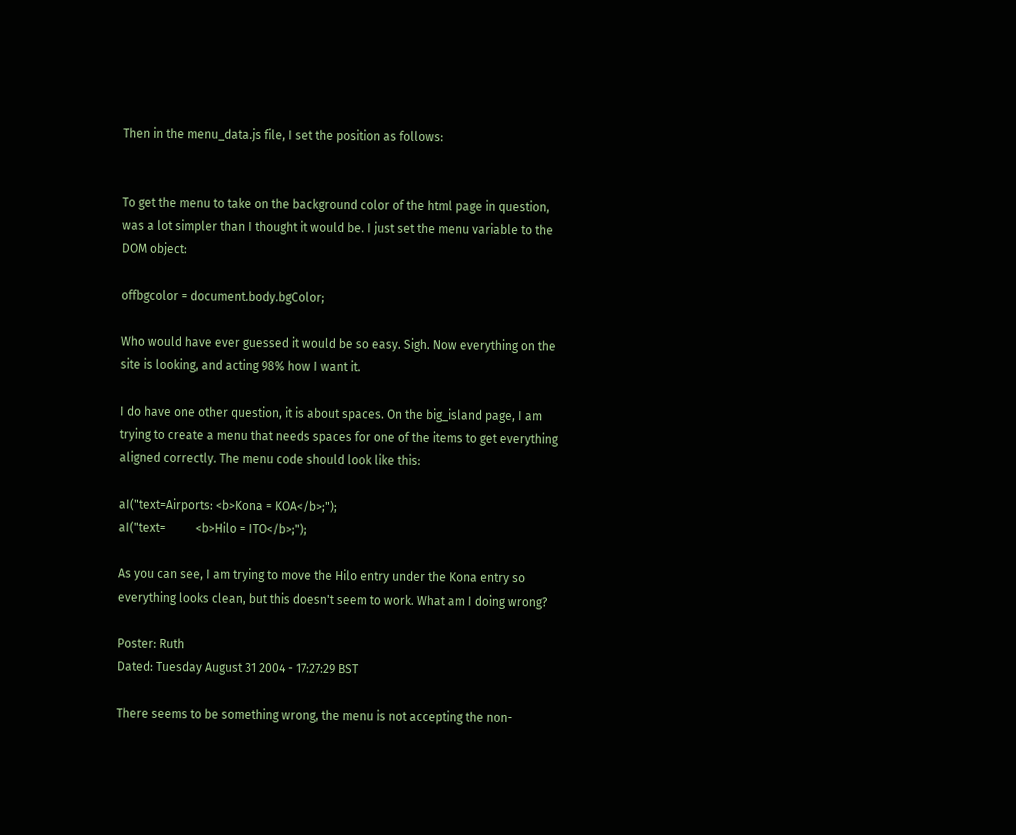Then in the menu_data.js file, I set the position as follows:


To get the menu to take on the background color of the html page in question, was a lot simpler than I thought it would be. I just set the menu variable to the DOM object:

offbgcolor = document.body.bgColor;

Who would have ever guessed it would be so easy. Sigh. Now everything on the site is looking, and acting 98% how I want it.

I do have one other question, it is about spaces. On the big_island page, I am trying to create a menu that needs spaces for one of the items to get everything aligned correctly. The menu code should look like this:

aI("text=Airports: <b>Kona = KOA</b>;");
aI("text=          <b>Hilo = ITO</b>;");

As you can see, I am trying to move the Hilo entry under the Kona entry so everything looks clean, but this doesn't seem to work. What am I doing wrong?

Poster: Ruth
Dated: Tuesday August 31 2004 - 17:27:29 BST

There seems to be something wrong, the menu is not accepting the non-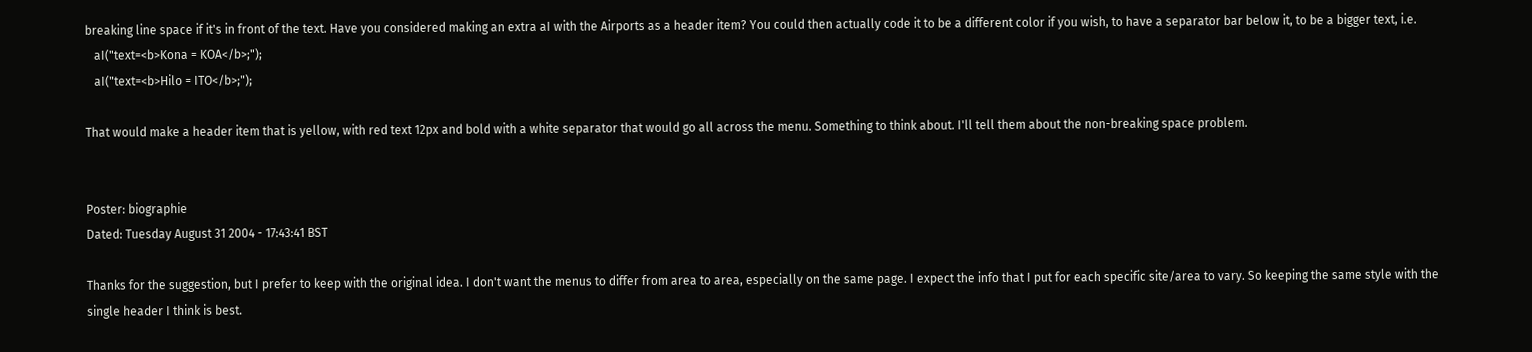breaking line space if it's in front of the text. Have you considered making an extra aI with the Airports as a header item? You could then actually code it to be a different color if you wish, to have a separator bar below it, to be a bigger text, i.e.
   aI("text=<b>Kona = KOA</b>;");
   aI("text=<b>Hilo = ITO</b>;");

That would make a header item that is yellow, with red text 12px and bold with a white separator that would go all across the menu. Something to think about. I'll tell them about the non-breaking space problem.


Poster: biographie
Dated: Tuesday August 31 2004 - 17:43:41 BST

Thanks for the suggestion, but I prefer to keep with the original idea. I don't want the menus to differ from area to area, especially on the same page. I expect the info that I put for each specific site/area to vary. So keeping the same style with the single header I think is best.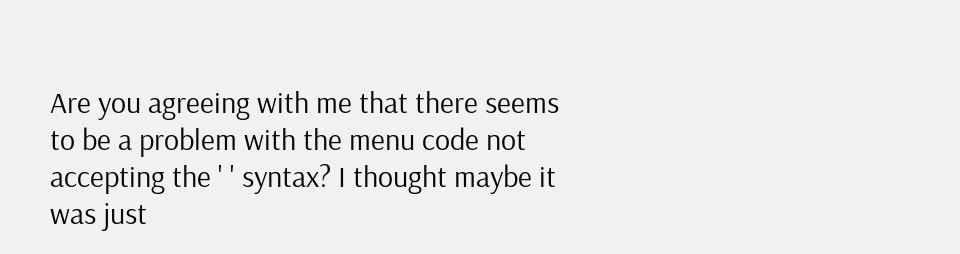Are you agreeing with me that there seems to be a problem with the menu code not accepting the ' ' syntax? I thought maybe it was just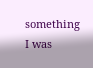something I was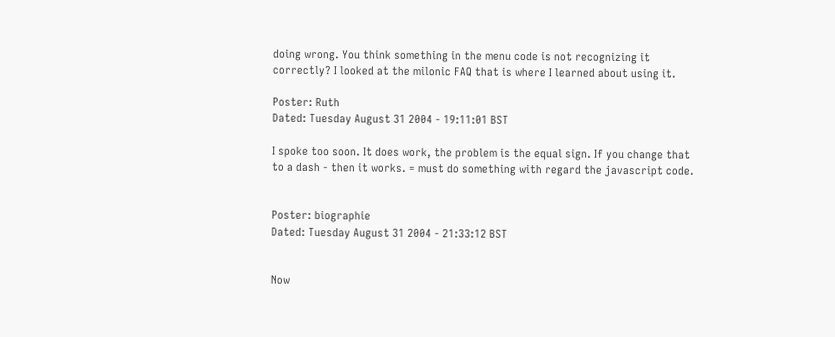doing wrong. You think something in the menu code is not recognizing it correctly? I looked at the milonic FAQ that is where I learned about using it.

Poster: Ruth
Dated: Tuesday August 31 2004 - 19:11:01 BST

I spoke too soon. It does work, the problem is the equal sign. If you change that to a dash - then it works. = must do something with regard the javascript code.


Poster: biographie
Dated: Tuesday August 31 2004 - 21:33:12 BST


Now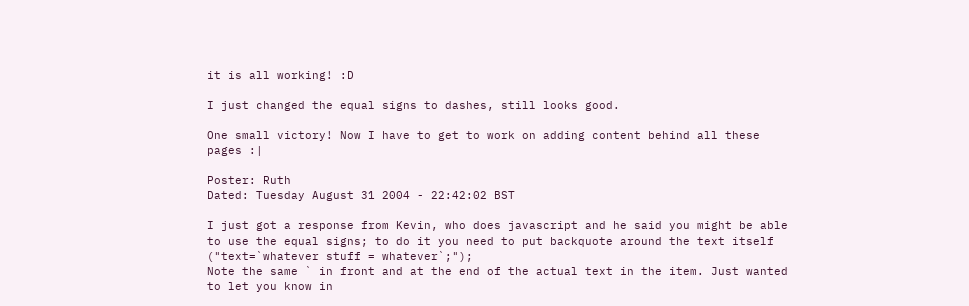it is all working! :D

I just changed the equal signs to dashes, still looks good.

One small victory! Now I have to get to work on adding content behind all these pages :|

Poster: Ruth
Dated: Tuesday August 31 2004 - 22:42:02 BST

I just got a response from Kevin, who does javascript and he said you might be able to use the equal signs; to do it you need to put backquote around the text itself
("text=`whatever stuff = whatever`;");
Note the same ` in front and at the end of the actual text in the item. Just wanted to let you know in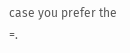case you prefer the =.